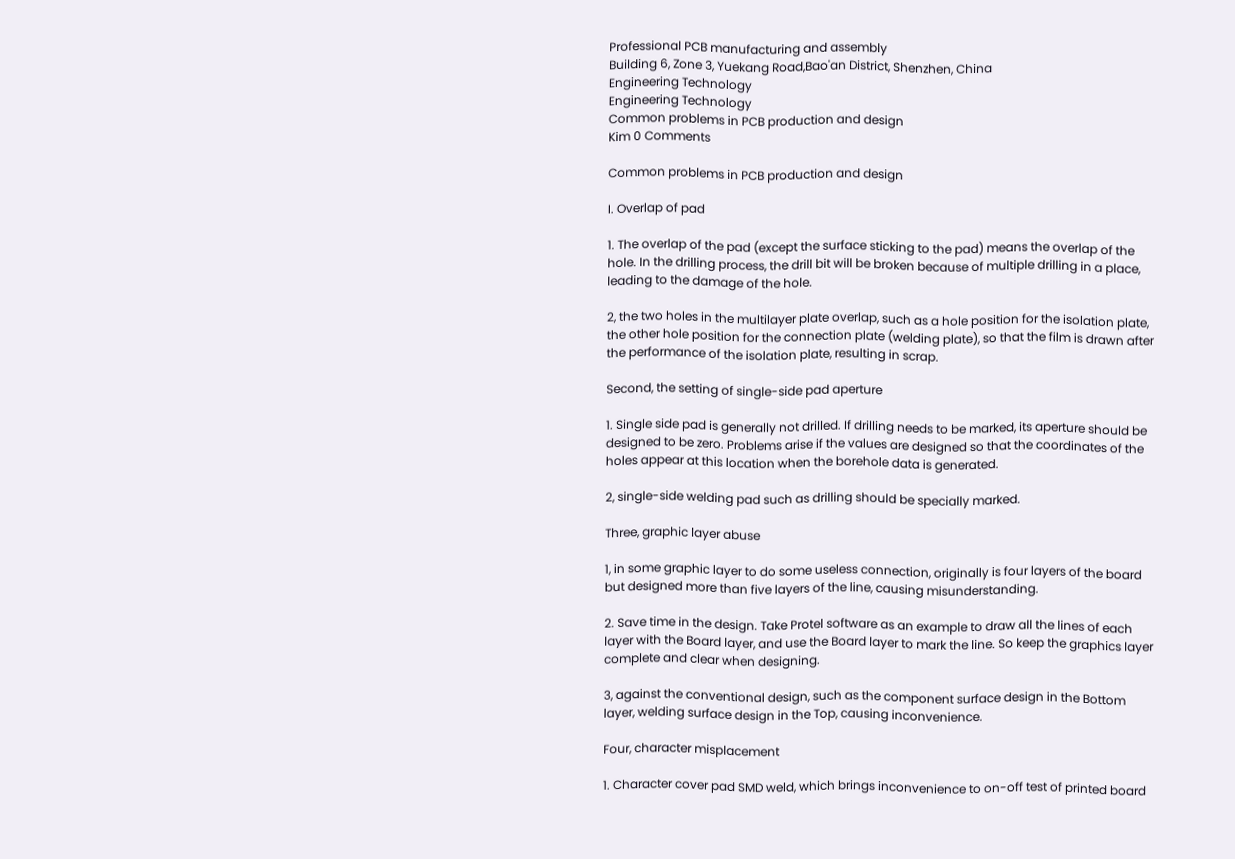Professional PCB manufacturing and assembly
Building 6, Zone 3, Yuekang Road,Bao'an District, Shenzhen, China
Engineering Technology
Engineering Technology
Common problems in PCB production and design
Kim 0 Comments

Common problems in PCB production and design

I. Overlap of pad

1. The overlap of the pad (except the surface sticking to the pad) means the overlap of the hole. In the drilling process, the drill bit will be broken because of multiple drilling in a place, leading to the damage of the hole.

2, the two holes in the multilayer plate overlap, such as a hole position for the isolation plate, the other hole position for the connection plate (welding plate), so that the film is drawn after the performance of the isolation plate, resulting in scrap.

Second, the setting of single-side pad aperture

1. Single side pad is generally not drilled. If drilling needs to be marked, its aperture should be designed to be zero. Problems arise if the values are designed so that the coordinates of the holes appear at this location when the borehole data is generated.

2, single-side welding pad such as drilling should be specially marked.

Three, graphic layer abuse

1, in some graphic layer to do some useless connection, originally is four layers of the board but designed more than five layers of the line, causing misunderstanding.

2. Save time in the design. Take Protel software as an example to draw all the lines of each layer with the Board layer, and use the Board layer to mark the line. So keep the graphics layer complete and clear when designing.

3, against the conventional design, such as the component surface design in the Bottom layer, welding surface design in the Top, causing inconvenience.

Four, character misplacement

1. Character cover pad SMD weld, which brings inconvenience to on-off test of printed board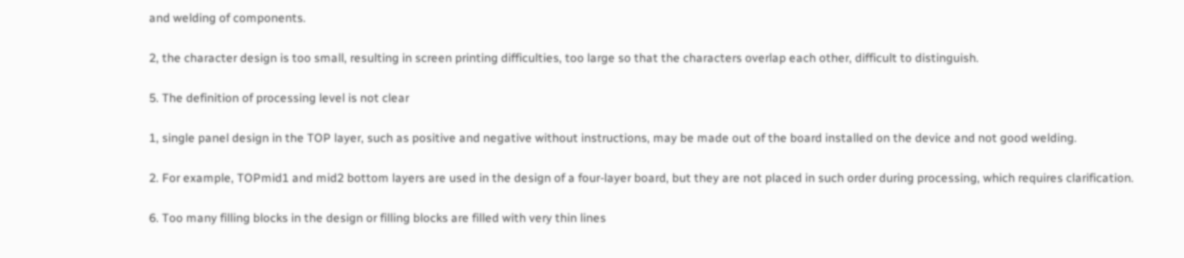and welding of components.

2, the character design is too small, resulting in screen printing difficulties, too large so that the characters overlap each other, difficult to distinguish.

5. The definition of processing level is not clear

1, single panel design in the TOP layer, such as positive and negative without instructions, may be made out of the board installed on the device and not good welding.

2. For example, TOPmid1 and mid2 bottom layers are used in the design of a four-layer board, but they are not placed in such order during processing, which requires clarification.

6. Too many filling blocks in the design or filling blocks are filled with very thin lines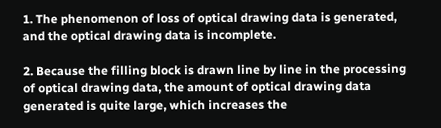1. The phenomenon of loss of optical drawing data is generated, and the optical drawing data is incomplete.

2. Because the filling block is drawn line by line in the processing of optical drawing data, the amount of optical drawing data generated is quite large, which increases the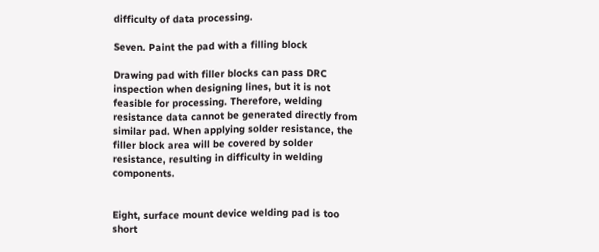difficulty of data processing.

Seven. Paint the pad with a filling block

Drawing pad with filler blocks can pass DRC inspection when designing lines, but it is not feasible for processing. Therefore, welding resistance data cannot be generated directly from similar pad. When applying solder resistance, the filler block area will be covered by solder resistance, resulting in difficulty in welding components.


Eight, surface mount device welding pad is too short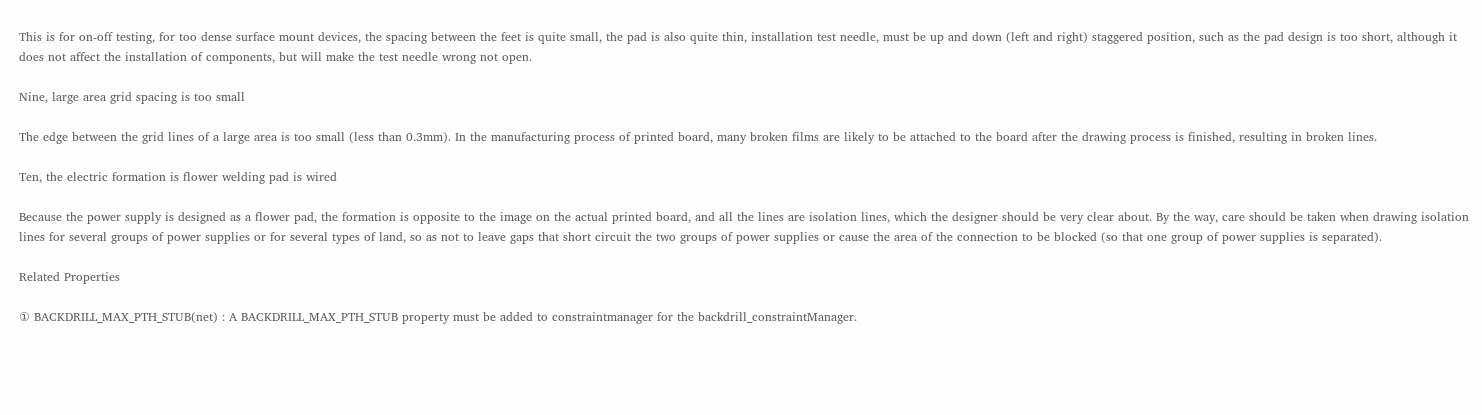This is for on-off testing, for too dense surface mount devices, the spacing between the feet is quite small, the pad is also quite thin, installation test needle, must be up and down (left and right) staggered position, such as the pad design is too short, although it does not affect the installation of components, but will make the test needle wrong not open.

Nine, large area grid spacing is too small

The edge between the grid lines of a large area is too small (less than 0.3mm). In the manufacturing process of printed board, many broken films are likely to be attached to the board after the drawing process is finished, resulting in broken lines.

Ten, the electric formation is flower welding pad is wired

Because the power supply is designed as a flower pad, the formation is opposite to the image on the actual printed board, and all the lines are isolation lines, which the designer should be very clear about. By the way, care should be taken when drawing isolation lines for several groups of power supplies or for several types of land, so as not to leave gaps that short circuit the two groups of power supplies or cause the area of the connection to be blocked (so that one group of power supplies is separated).

Related Properties

① BACKDRILL_MAX_PTH_STUB(net) : A BACKDRILL_MAX_PTH_STUB property must be added to constraintmanager for the backdrill_constraintManager.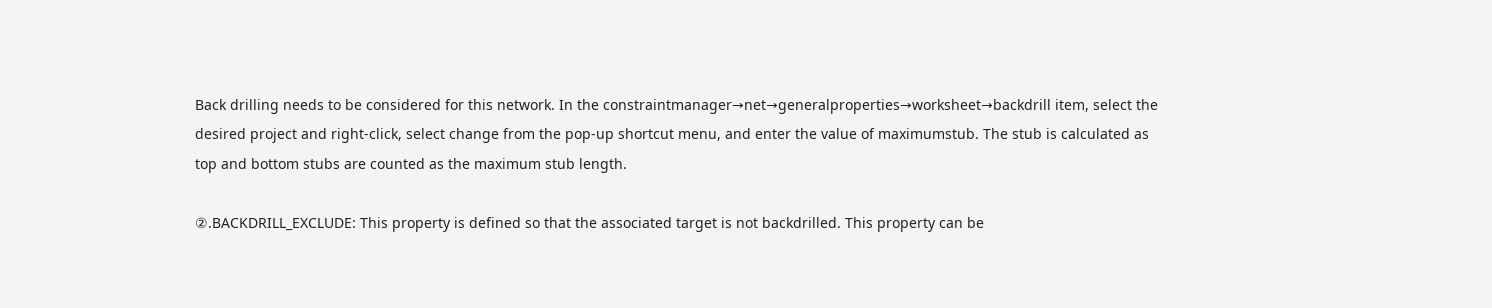Back drilling needs to be considered for this network. In the constraintmanager→net→generalproperties→worksheet→backdrill item, select the desired project and right-click, select change from the pop-up shortcut menu, and enter the value of maximumstub. The stub is calculated as top and bottom stubs are counted as the maximum stub length.

②.BACKDRILL_EXCLUDE: This property is defined so that the associated target is not backdrilled. This property can be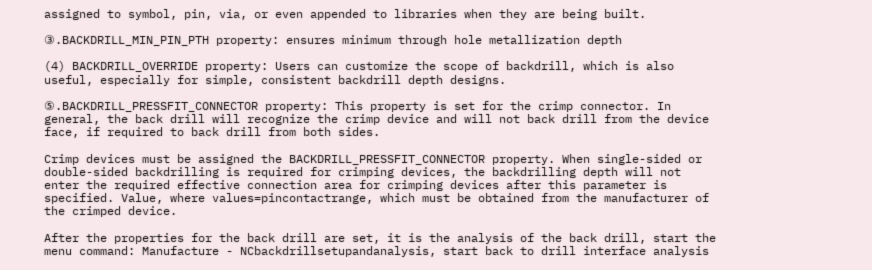assigned to symbol, pin, via, or even appended to libraries when they are being built.

③.BACKDRILL_MIN_PIN_PTH property: ensures minimum through hole metallization depth

(4) BACKDRILL_OVERRIDE property: Users can customize the scope of backdrill, which is also useful, especially for simple, consistent backdrill depth designs.

⑤.BACKDRILL_PRESSFIT_CONNECTOR property: This property is set for the crimp connector. In general, the back drill will recognize the crimp device and will not back drill from the device face, if required to back drill from both sides.

Crimp devices must be assigned the BACKDRILL_PRESSFIT_CONNECTOR property. When single-sided or double-sided backdrilling is required for crimping devices, the backdrilling depth will not enter the required effective connection area for crimping devices after this parameter is specified. Value, where values=pincontactrange, which must be obtained from the manufacturer of the crimped device.

After the properties for the back drill are set, it is the analysis of the back drill, start the menu command: Manufacture - NCbackdrillsetupandanalysis, start back to drill interface analysis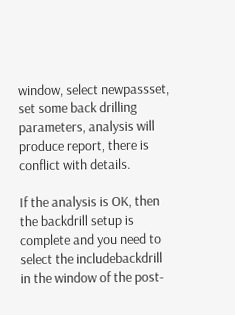window, select newpassset, set some back drilling parameters, analysis will produce report, there is conflict with details.

If the analysis is OK, then the backdrill setup is complete and you need to select the includebackdrill in the window of the post-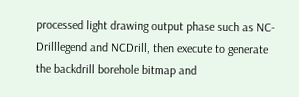processed light drawing output phase such as NC-Drilllegend and NCDrill, then execute to generate the backdrill borehole bitmap and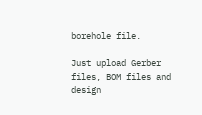borehole file.

Just upload Gerber files, BOM files and design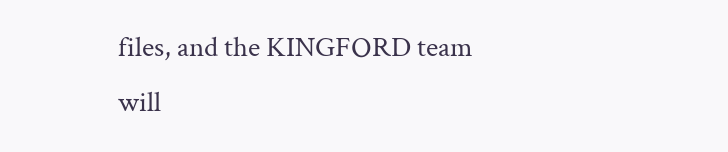files, and the KINGFORD team will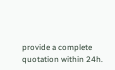provide a complete quotation within 24h.